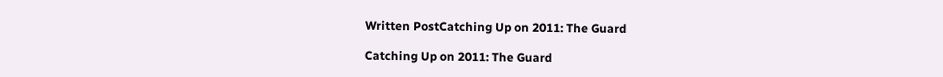Written PostCatching Up on 2011: The Guard

Catching Up on 2011: The Guard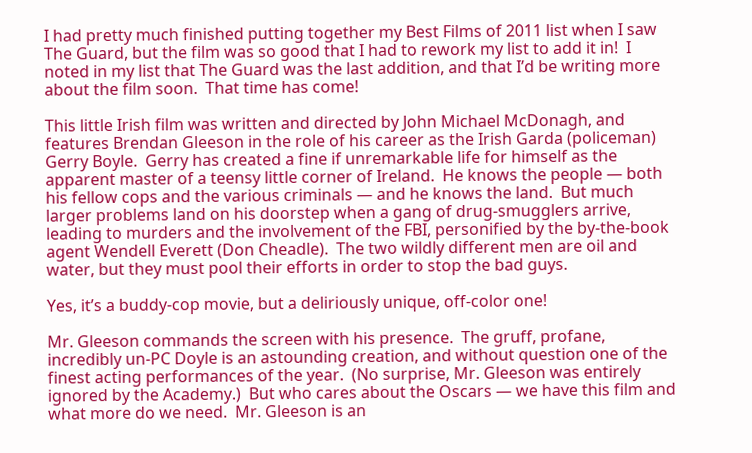I had pretty much finished putting together my Best Films of 2011 list when I saw The Guard, but the film was so good that I had to rework my list to add it in!  I noted in my list that The Guard was the last addition, and that I’d be writing more about the film soon.  That time has come!

This little Irish film was written and directed by John Michael McDonagh, and features Brendan Gleeson in the role of his career as the Irish Garda (policeman) Gerry Boyle.  Gerry has created a fine if unremarkable life for himself as the apparent master of a teensy little corner of Ireland.  He knows the people — both his fellow cops and the various criminals — and he knows the land.  But much larger problems land on his doorstep when a gang of drug-smugglers arrive, leading to murders and the involvement of the FBI, personified by the by-the-book agent Wendell Everett (Don Cheadle).  The two wildly different men are oil and water, but they must pool their efforts in order to stop the bad guys.

Yes, it’s a buddy-cop movie, but a deliriously unique, off-color one!

Mr. Gleeson commands the screen with his presence.  The gruff, profane, incredibly un-PC Doyle is an astounding creation, and without question one of the finest acting performances of the year.  (No surprise, Mr. Gleeson was entirely ignored by the Academy.)  But who cares about the Oscars — we have this film and what more do we need.  Mr. Gleeson is an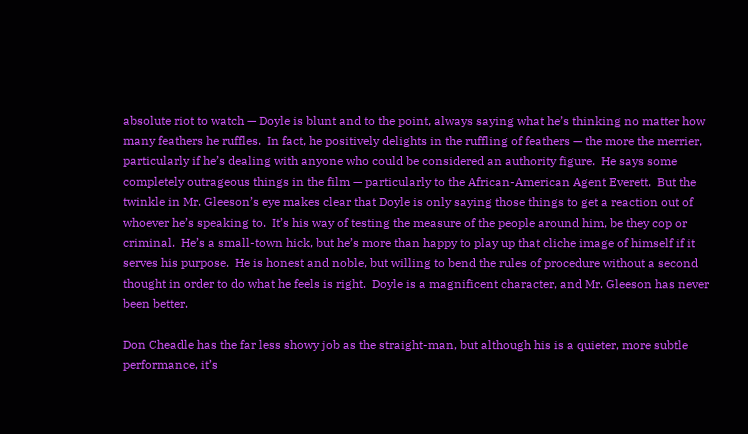absolute riot to watch — Doyle is blunt and to the point, always saying what he’s thinking no matter how many feathers he ruffles.  In fact, he positively delights in the ruffling of feathers — the more the merrier, particularly if he’s dealing with anyone who could be considered an authority figure.  He says some completely outrageous things in the film — particularly to the African-American Agent Everett.  But the twinkle in Mr. Gleeson’s eye makes clear that Doyle is only saying those things to get a reaction out of whoever he’s speaking to.  It’s his way of testing the measure of the people around him, be they cop or criminal.  He’s a small-town hick, but he’s more than happy to play up that cliche image of himself if it serves his purpose.  He is honest and noble, but willing to bend the rules of procedure without a second thought in order to do what he feels is right.  Doyle is a magnificent character, and Mr. Gleeson has never been better.

Don Cheadle has the far less showy job as the straight-man, but although his is a quieter, more subtle performance, it’s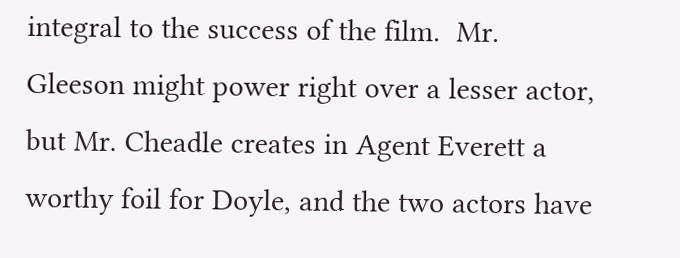integral to the success of the film.  Mr. Gleeson might power right over a lesser actor, but Mr. Cheadle creates in Agent Everett a worthy foil for Doyle, and the two actors have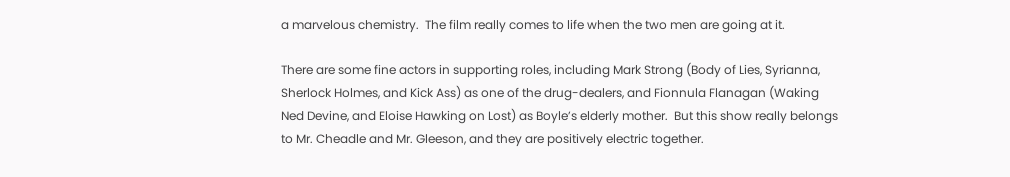a marvelous chemistry.  The film really comes to life when the two men are going at it.

There are some fine actors in supporting roles, including Mark Strong (Body of Lies, Syrianna, Sherlock Holmes, and Kick Ass) as one of the drug-dealers, and Fionnula Flanagan (Waking Ned Devine, and Eloise Hawking on Lost) as Boyle’s elderly mother.  But this show really belongs to Mr. Cheadle and Mr. Gleeson, and they are positively electric together.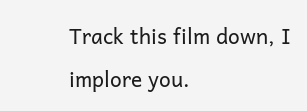Track this film down, I implore you.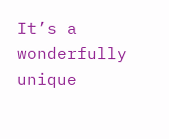It’s a wonderfully unique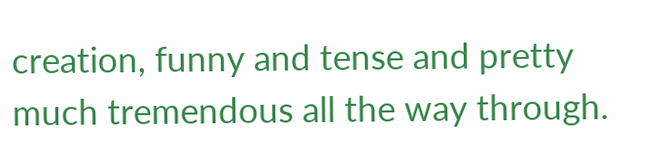creation, funny and tense and pretty much tremendous all the way through.